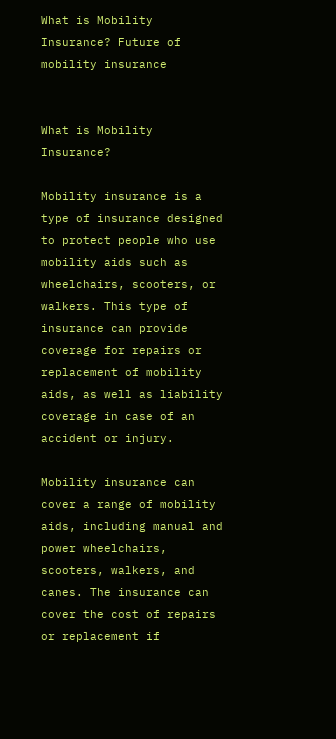What is Mobility Insurance? Future of mobility insurance


What is Mobility Insurance?

Mobility insurance is a type of insurance designed to protect people who use mobility aids such as wheelchairs, scooters, or walkers. This type of insurance can provide coverage for repairs or replacement of mobility aids, as well as liability coverage in case of an accident or injury.

Mobility insurance can cover a range of mobility aids, including manual and power wheelchairs, scooters, walkers, and canes. The insurance can cover the cost of repairs or replacement if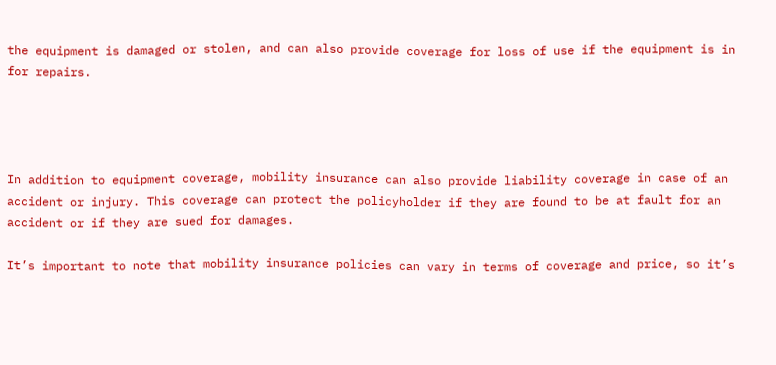the equipment is damaged or stolen, and can also provide coverage for loss of use if the equipment is in for repairs.




In addition to equipment coverage, mobility insurance can also provide liability coverage in case of an accident or injury. This coverage can protect the policyholder if they are found to be at fault for an accident or if they are sued for damages.

It’s important to note that mobility insurance policies can vary in terms of coverage and price, so it’s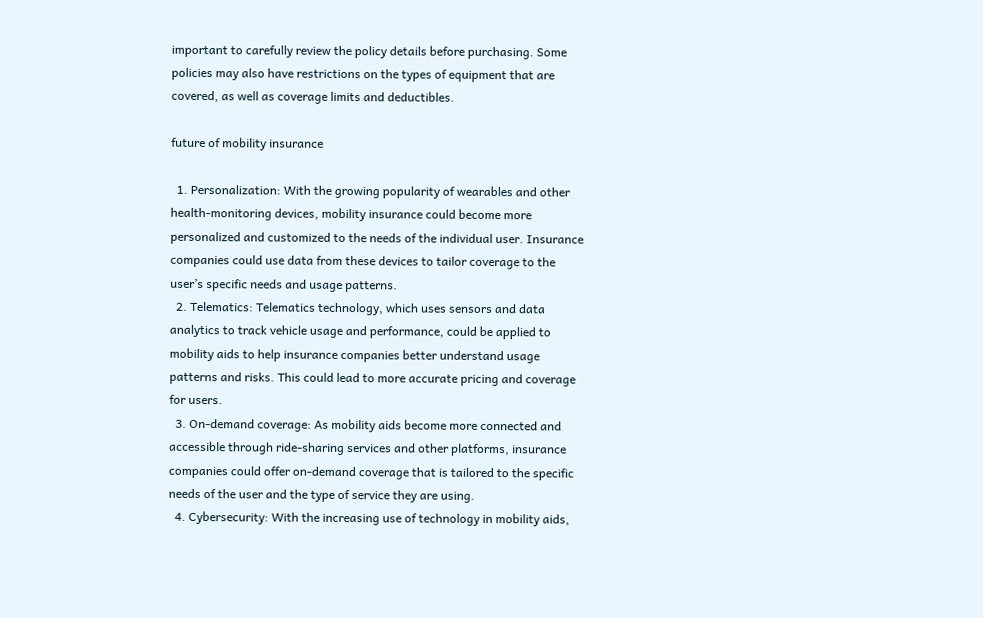important to carefully review the policy details before purchasing. Some policies may also have restrictions on the types of equipment that are covered, as well as coverage limits and deductibles.

future of mobility insurance

  1. Personalization: With the growing popularity of wearables and other health-monitoring devices, mobility insurance could become more personalized and customized to the needs of the individual user. Insurance companies could use data from these devices to tailor coverage to the user’s specific needs and usage patterns.
  2. Telematics: Telematics technology, which uses sensors and data analytics to track vehicle usage and performance, could be applied to mobility aids to help insurance companies better understand usage patterns and risks. This could lead to more accurate pricing and coverage for users.
  3. On-demand coverage: As mobility aids become more connected and accessible through ride-sharing services and other platforms, insurance companies could offer on-demand coverage that is tailored to the specific needs of the user and the type of service they are using.
  4. Cybersecurity: With the increasing use of technology in mobility aids,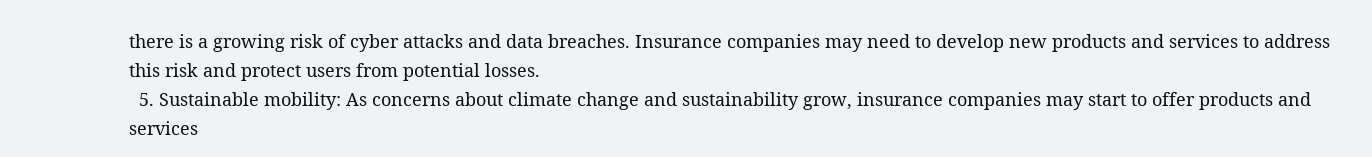there is a growing risk of cyber attacks and data breaches. Insurance companies may need to develop new products and services to address this risk and protect users from potential losses.
  5. Sustainable mobility: As concerns about climate change and sustainability grow, insurance companies may start to offer products and services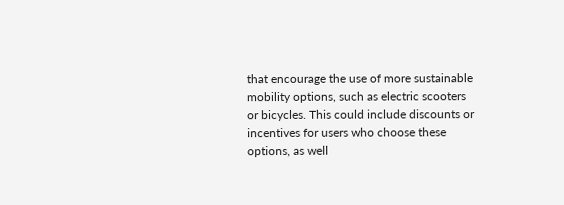that encourage the use of more sustainable mobility options, such as electric scooters or bicycles. This could include discounts or incentives for users who choose these options, as well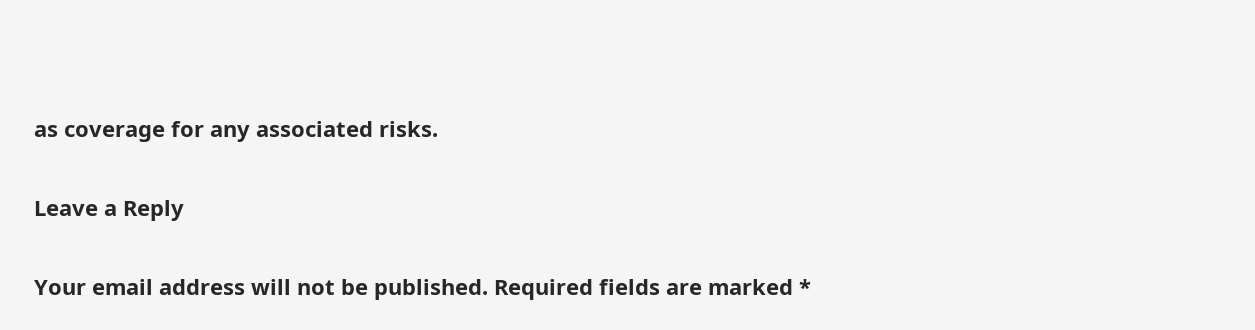as coverage for any associated risks.

Leave a Reply

Your email address will not be published. Required fields are marked *